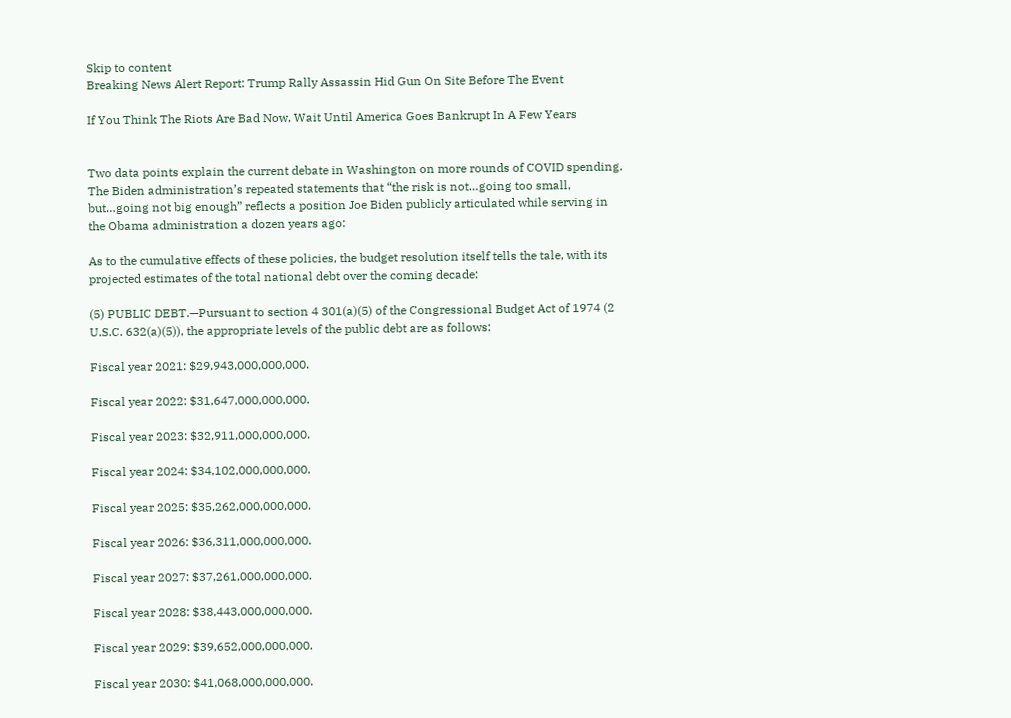Skip to content
Breaking News Alert Report: Trump Rally Assassin Hid Gun On Site Before The Event

If You Think The Riots Are Bad Now, Wait Until America Goes Bankrupt In A Few Years


Two data points explain the current debate in Washington on more rounds of COVID spending. The Biden administration’s repeated statements that “the risk is not…going too small, but…going not big enough” reflects a position Joe Biden publicly articulated while serving in the Obama administration a dozen years ago:

As to the cumulative effects of these policies, the budget resolution itself tells the tale, with its projected estimates of the total national debt over the coming decade:

(5) PUBLIC DEBT.—Pursuant to section 4 301(a)(5) of the Congressional Budget Act of 1974 (2 U.S.C. 632(a)(5)), the appropriate levels of the public debt are as follows:

Fiscal year 2021: $29,943,000,000,000.

Fiscal year 2022: $31,647,000,000,000.

Fiscal year 2023: $32,911,000,000,000.

Fiscal year 2024: $34,102,000,000,000.

Fiscal year 2025: $35,262,000,000,000.

Fiscal year 2026: $36,311,000,000,000.

Fiscal year 2027: $37,261,000,000,000.

Fiscal year 2028: $38,443,000,000,000.

Fiscal year 2029: $39,652,000,000,000.

Fiscal year 2030: $41,068,000,000,000.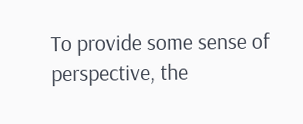To provide some sense of perspective, the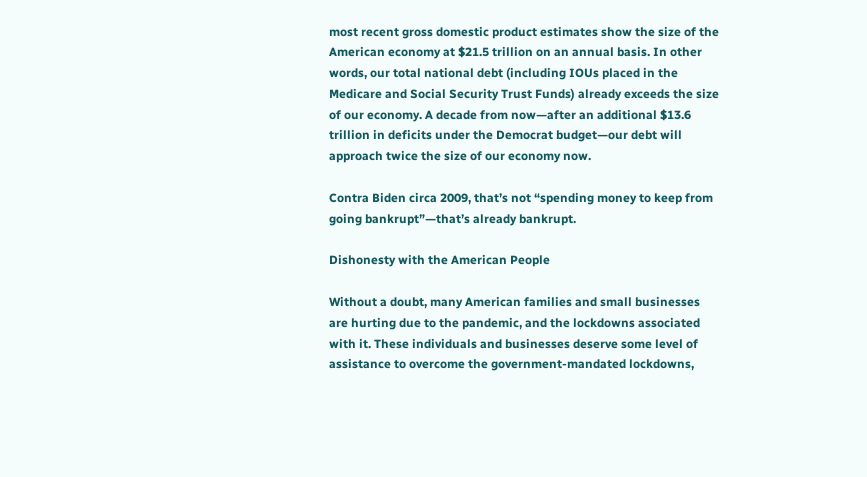most recent gross domestic product estimates show the size of the American economy at $21.5 trillion on an annual basis. In other words, our total national debt (including IOUs placed in the Medicare and Social Security Trust Funds) already exceeds the size of our economy. A decade from now—after an additional $13.6 trillion in deficits under the Democrat budget—our debt will approach twice the size of our economy now.

Contra Biden circa 2009, that’s not “spending money to keep from going bankrupt”—that’s already bankrupt.

Dishonesty with the American People

Without a doubt, many American families and small businesses are hurting due to the pandemic, and the lockdowns associated with it. These individuals and businesses deserve some level of assistance to overcome the government-mandated lockdowns,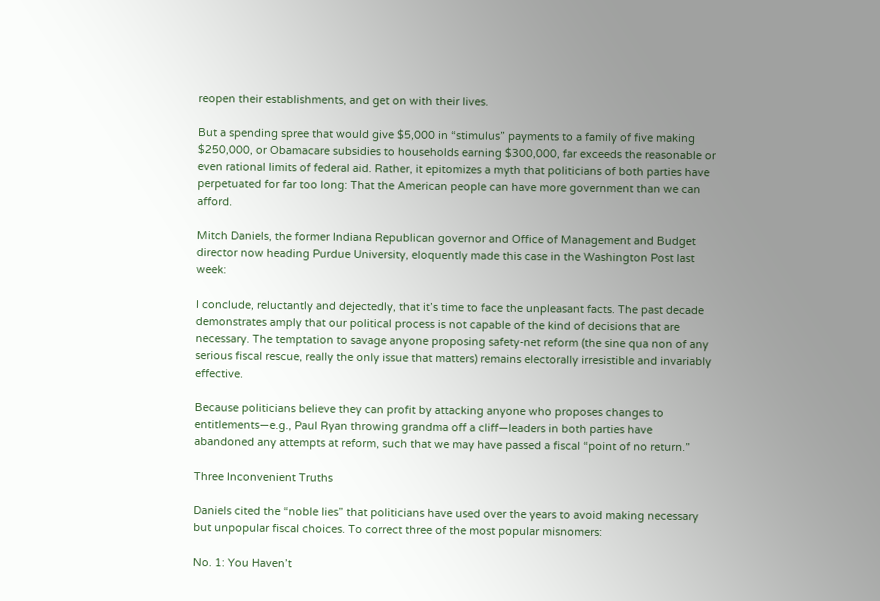reopen their establishments, and get on with their lives.

But a spending spree that would give $5,000 in “stimulus” payments to a family of five making $250,000, or Obamacare subsidies to households earning $300,000, far exceeds the reasonable or even rational limits of federal aid. Rather, it epitomizes a myth that politicians of both parties have perpetuated for far too long: That the American people can have more government than we can afford.

Mitch Daniels, the former Indiana Republican governor and Office of Management and Budget director now heading Purdue University, eloquently made this case in the Washington Post last week:

I conclude, reluctantly and dejectedly, that it’s time to face the unpleasant facts. The past decade demonstrates amply that our political process is not capable of the kind of decisions that are necessary. The temptation to savage anyone proposing safety-net reform (the sine qua non of any serious fiscal rescue, really the only issue that matters) remains electorally irresistible and invariably effective.

Because politicians believe they can profit by attacking anyone who proposes changes to entitlements—e.g., Paul Ryan throwing grandma off a cliff—leaders in both parties have abandoned any attempts at reform, such that we may have passed a fiscal “point of no return.”

Three Inconvenient Truths

Daniels cited the “noble lies” that politicians have used over the years to avoid making necessary but unpopular fiscal choices. To correct three of the most popular misnomers:

No. 1: You Haven’t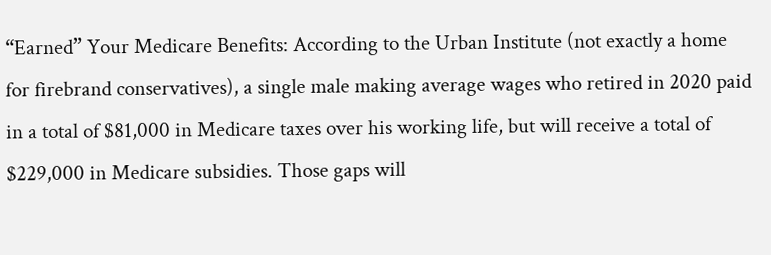“Earned” Your Medicare Benefits: According to the Urban Institute (not exactly a home for firebrand conservatives), a single male making average wages who retired in 2020 paid in a total of $81,000 in Medicare taxes over his working life, but will receive a total of $229,000 in Medicare subsidies. Those gaps will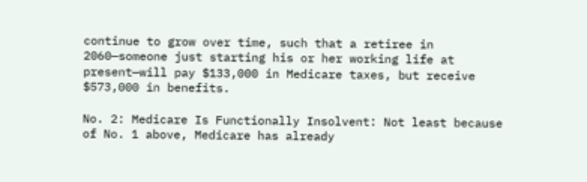continue to grow over time, such that a retiree in 2060—someone just starting his or her working life at present—will pay $133,000 in Medicare taxes, but receive $573,000 in benefits.

No. 2: Medicare Is Functionally Insolvent: Not least because of No. 1 above, Medicare has already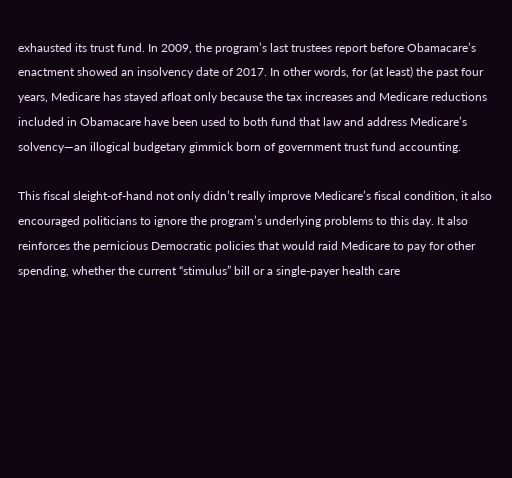exhausted its trust fund. In 2009, the program’s last trustees report before Obamacare’s enactment showed an insolvency date of 2017. In other words, for (at least) the past four years, Medicare has stayed afloat only because the tax increases and Medicare reductions included in Obamacare have been used to both fund that law and address Medicare’s solvency—an illogical budgetary gimmick born of government trust fund accounting.

This fiscal sleight-of-hand not only didn’t really improve Medicare’s fiscal condition, it also encouraged politicians to ignore the program’s underlying problems to this day. It also reinforces the pernicious Democratic policies that would raid Medicare to pay for other spending, whether the current “stimulus” bill or a single-payer health care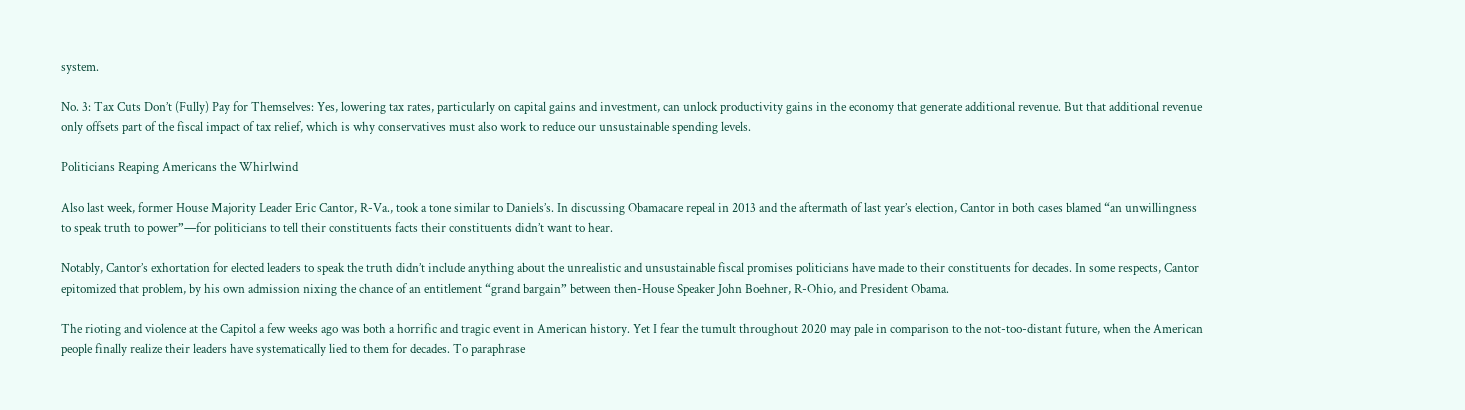system.

No. 3: Tax Cuts Don’t (Fully) Pay for Themselves: Yes, lowering tax rates, particularly on capital gains and investment, can unlock productivity gains in the economy that generate additional revenue. But that additional revenue only offsets part of the fiscal impact of tax relief, which is why conservatives must also work to reduce our unsustainable spending levels.

Politicians Reaping Americans the Whirlwind

Also last week, former House Majority Leader Eric Cantor, R-Va., took a tone similar to Daniels’s. In discussing Obamacare repeal in 2013 and the aftermath of last year’s election, Cantor in both cases blamed “an unwillingness to speak truth to power”—for politicians to tell their constituents facts their constituents didn’t want to hear.

Notably, Cantor’s exhortation for elected leaders to speak the truth didn’t include anything about the unrealistic and unsustainable fiscal promises politicians have made to their constituents for decades. In some respects, Cantor epitomized that problem, by his own admission nixing the chance of an entitlement “grand bargain” between then-House Speaker John Boehner, R-Ohio, and President Obama.

The rioting and violence at the Capitol a few weeks ago was both a horrific and tragic event in American history. Yet I fear the tumult throughout 2020 may pale in comparison to the not-too-distant future, when the American people finally realize their leaders have systematically lied to them for decades. To paraphrase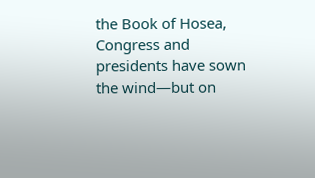the Book of Hosea, Congress and presidents have sown the wind—but on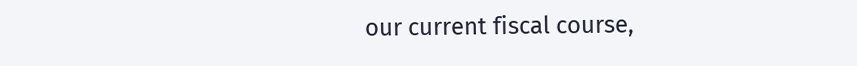our current fiscal course,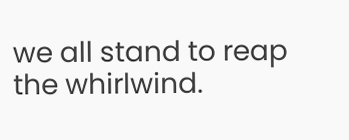we all stand to reap the whirlwind.